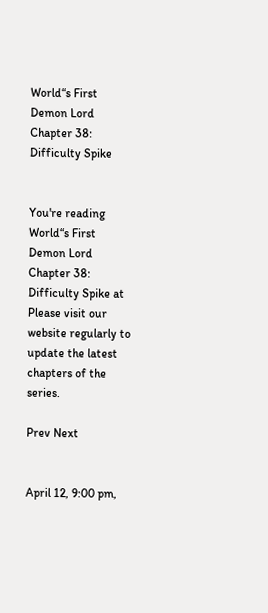World“s First Demon Lord Chapter 38: Difficulty Spike


You're reading World“s First Demon Lord Chapter 38: Difficulty Spike at Please visit our website regularly to update the latest chapters of the series.

Prev Next


April 12, 9:00 pm,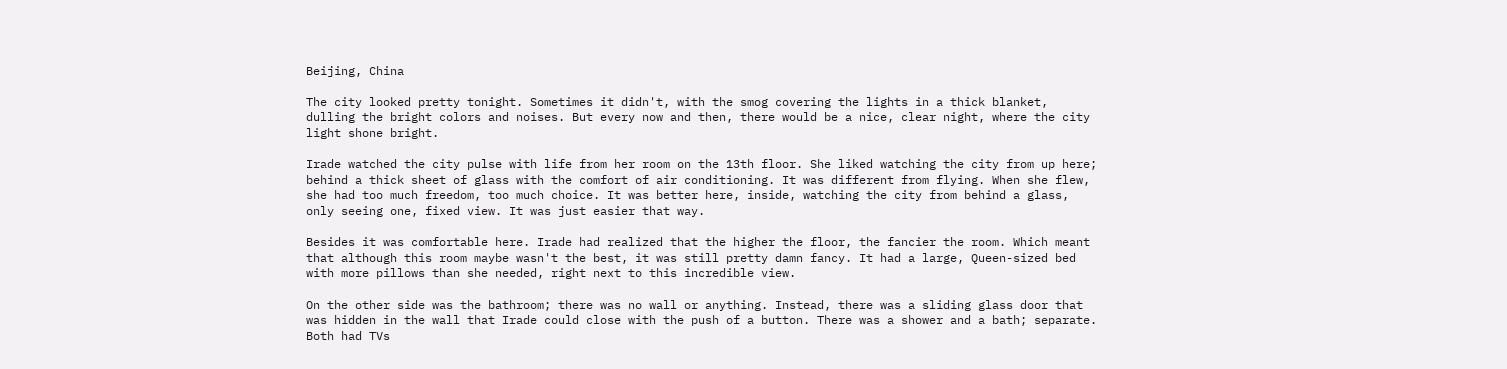Beijing, China

The city looked pretty tonight. Sometimes it didn't, with the smog covering the lights in a thick blanket, dulling the bright colors and noises. But every now and then, there would be a nice, clear night, where the city light shone bright.

Irade watched the city pulse with life from her room on the 13th floor. She liked watching the city from up here; behind a thick sheet of glass with the comfort of air conditioning. It was different from flying. When she flew, she had too much freedom, too much choice. It was better here, inside, watching the city from behind a glass, only seeing one, fixed view. It was just easier that way.

Besides it was comfortable here. Irade had realized that the higher the floor, the fancier the room. Which meant that although this room maybe wasn't the best, it was still pretty damn fancy. It had a large, Queen-sized bed with more pillows than she needed, right next to this incredible view.

On the other side was the bathroom; there was no wall or anything. Instead, there was a sliding glass door that was hidden in the wall that Irade could close with the push of a button. There was a shower and a bath; separate. Both had TVs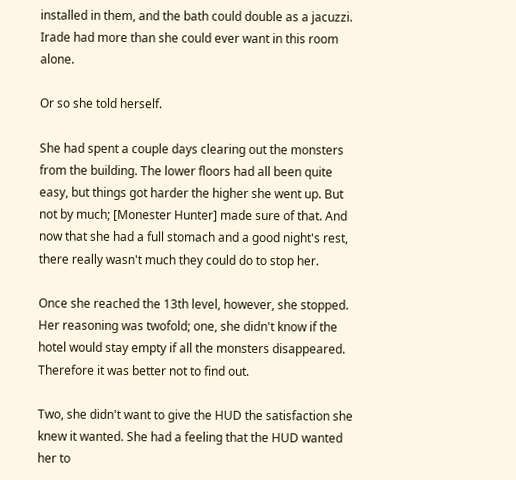installed in them, and the bath could double as a jacuzzi. Irade had more than she could ever want in this room alone.

Or so she told herself.

She had spent a couple days clearing out the monsters from the building. The lower floors had all been quite easy, but things got harder the higher she went up. But not by much; [Monester Hunter] made sure of that. And now that she had a full stomach and a good night's rest, there really wasn't much they could do to stop her.

Once she reached the 13th level, however, she stopped. Her reasoning was twofold; one, she didn't know if the hotel would stay empty if all the monsters disappeared. Therefore it was better not to find out.

Two, she didn't want to give the HUD the satisfaction she knew it wanted. She had a feeling that the HUD wanted her to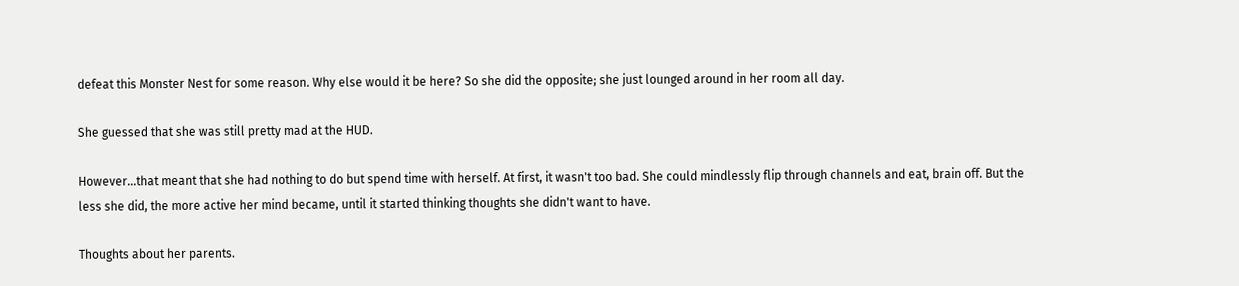defeat this Monster Nest for some reason. Why else would it be here? So she did the opposite; she just lounged around in her room all day.

She guessed that she was still pretty mad at the HUD.

However...that meant that she had nothing to do but spend time with herself. At first, it wasn't too bad. She could mindlessly flip through channels and eat, brain off. But the less she did, the more active her mind became, until it started thinking thoughts she didn't want to have.

Thoughts about her parents.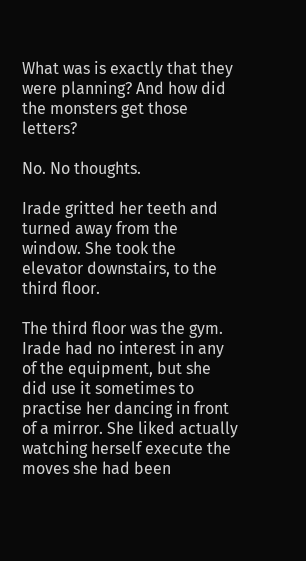What was is exactly that they were planning? And how did the monsters get those letters?

No. No thoughts.

Irade gritted her teeth and turned away from the window. She took the elevator downstairs, to the third floor.

The third floor was the gym. Irade had no interest in any of the equipment, but she did use it sometimes to practise her dancing in front of a mirror. She liked actually watching herself execute the moves she had been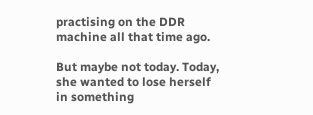practising on the DDR machine all that time ago.

But maybe not today. Today, she wanted to lose herself in something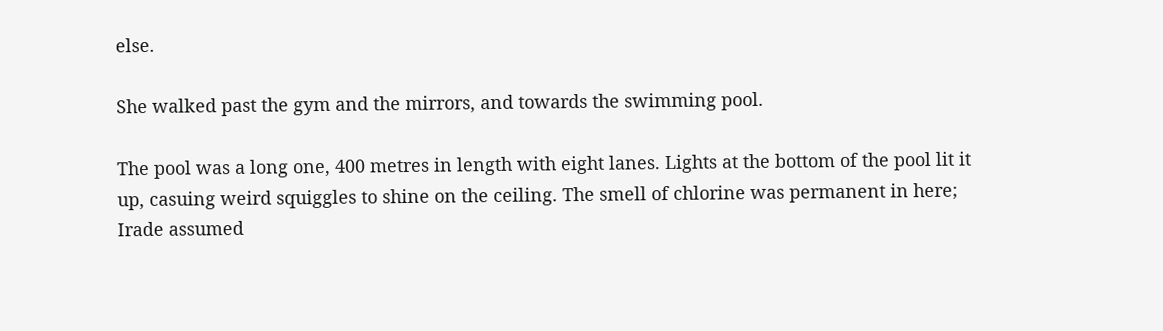else.

She walked past the gym and the mirrors, and towards the swimming pool.

The pool was a long one, 400 metres in length with eight lanes. Lights at the bottom of the pool lit it up, casuing weird squiggles to shine on the ceiling. The smell of chlorine was permanent in here; Irade assumed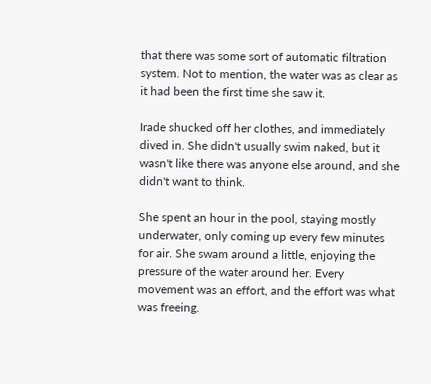that there was some sort of automatic filtration system. Not to mention, the water was as clear as it had been the first time she saw it.

Irade shucked off her clothes, and immediately dived in. She didn't usually swim naked, but it wasn't like there was anyone else around, and she didn't want to think.

She spent an hour in the pool, staying mostly underwater, only coming up every few minutes for air. She swam around a little, enjoying the pressure of the water around her. Every movement was an effort, and the effort was what was freeing.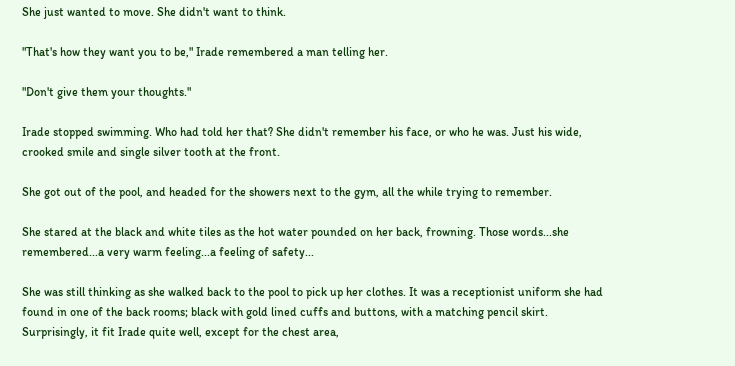She just wanted to move. She didn't want to think.

"That's how they want you to be," Irade remembered a man telling her.

"Don't give them your thoughts."

Irade stopped swimming. Who had told her that? She didn't remember his face, or who he was. Just his wide, crooked smile and single silver tooth at the front.

She got out of the pool, and headed for the showers next to the gym, all the while trying to remember.

She stared at the black and white tiles as the hot water pounded on her back, frowning. Those words...she remembered...a very warm feeling...a feeling of safety...

She was still thinking as she walked back to the pool to pick up her clothes. It was a receptionist uniform she had found in one of the back rooms; black with gold lined cuffs and buttons, with a matching pencil skirt. Surprisingly, it fit Irade quite well, except for the chest area,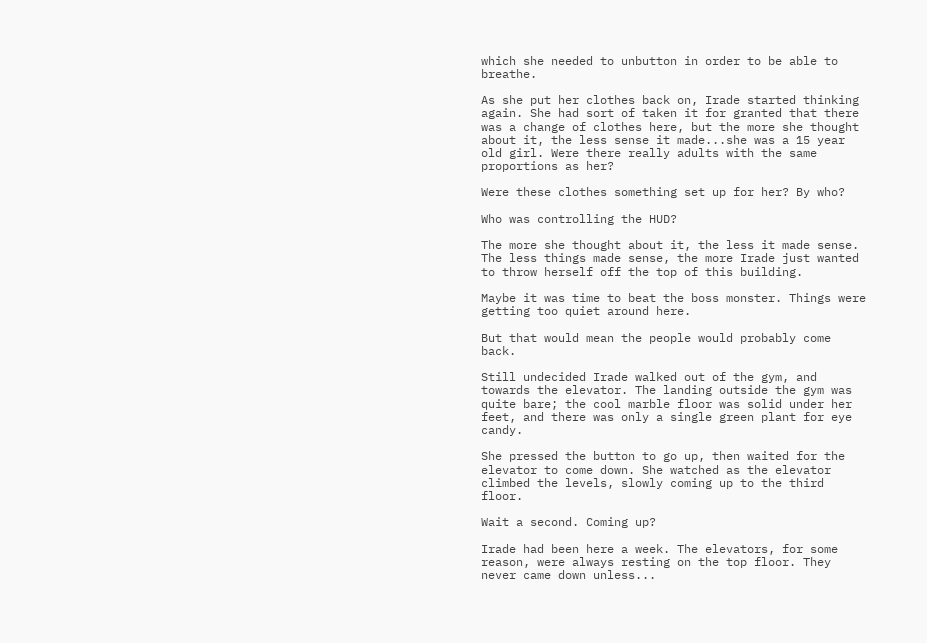which she needed to unbutton in order to be able to breathe.

As she put her clothes back on, Irade started thinking again. She had sort of taken it for granted that there was a change of clothes here, but the more she thought about it, the less sense it made...she was a 15 year old girl. Were there really adults with the same proportions as her?

Were these clothes something set up for her? By who?

Who was controlling the HUD?

The more she thought about it, the less it made sense. The less things made sense, the more Irade just wanted to throw herself off the top of this building.

Maybe it was time to beat the boss monster. Things were getting too quiet around here.

But that would mean the people would probably come back.

Still undecided Irade walked out of the gym, and towards the elevator. The landing outside the gym was quite bare; the cool marble floor was solid under her feet, and there was only a single green plant for eye candy.

She pressed the button to go up, then waited for the elevator to come down. She watched as the elevator climbed the levels, slowly coming up to the third floor.

Wait a second. Coming up?

Irade had been here a week. The elevators, for some reason, were always resting on the top floor. They never came down unless...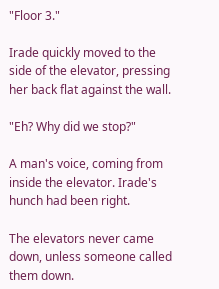"Floor 3."

Irade quickly moved to the side of the elevator, pressing her back flat against the wall.

"Eh? Why did we stop?"

A man's voice, coming from inside the elevator. Irade's hunch had been right.

The elevators never came down, unless someone called them down.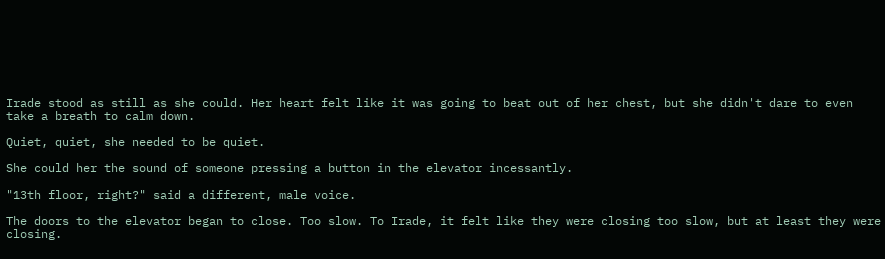Irade stood as still as she could. Her heart felt like it was going to beat out of her chest, but she didn't dare to even take a breath to calm down.

Quiet, quiet, she needed to be quiet.

She could her the sound of someone pressing a button in the elevator incessantly.

"13th floor, right?" said a different, male voice.

The doors to the elevator began to close. Too slow. To Irade, it felt like they were closing too slow, but at least they were closing.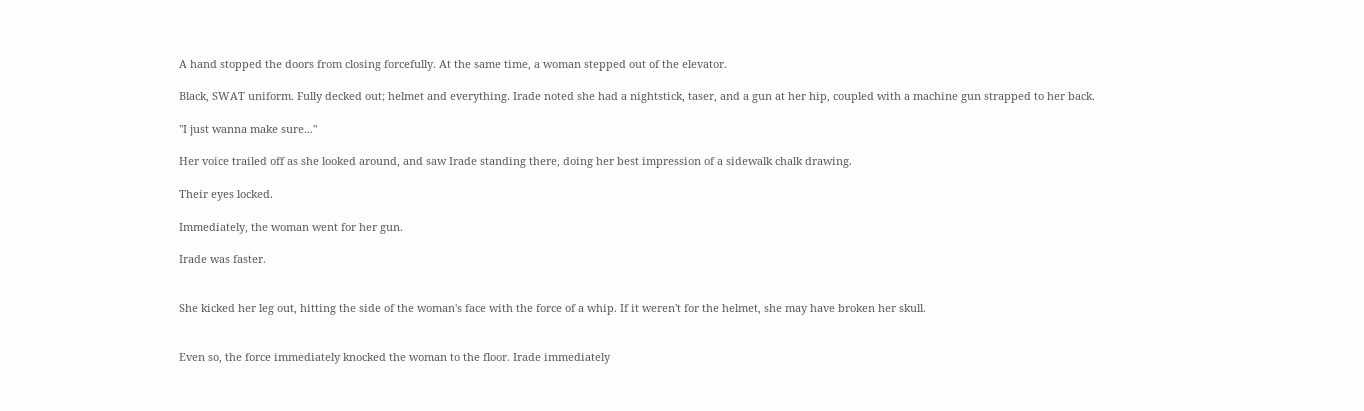A hand stopped the doors from closing forcefully. At the same time, a woman stepped out of the elevator.

Black, SWAT uniform. Fully decked out; helmet and everything. Irade noted she had a nightstick, taser, and a gun at her hip, coupled with a machine gun strapped to her back.

"I just wanna make sure..."

Her voice trailed off as she looked around, and saw Irade standing there, doing her best impression of a sidewalk chalk drawing.

Their eyes locked.

Immediately, the woman went for her gun.

Irade was faster.


She kicked her leg out, hitting the side of the woman's face with the force of a whip. If it weren't for the helmet, she may have broken her skull.


Even so, the force immediately knocked the woman to the floor. Irade immediately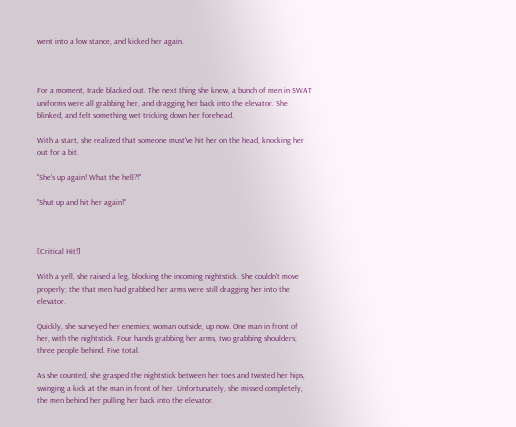went into a low stance, and kicked her again.



For a moment, Irade blacked out. The next thing she knew, a bunch of men in SWAT uniforms were all grabbing her, and dragging her back into the elevator. She blinked, and felt something wet tricking down her forehead.

With a start, she realized that someone must've hit her on the head, knocking her out for a bit.

"She's up again! What the hell?!"

"Shut up and hit her again!"



[Critical Hit!]

With a yell, she raised a leg, blocking the incoming nightstick. She couldn't move properly; the that men had grabbed her arms were still dragging her into the elevator.

Quickly, she surveyed her enemies; woman outside, up now. One man in front of her, with the nightstick. Four hands grabbing her arms, two grabbing shoulders; three people behind. Five total.

As she counted, she grasped the nightstick between her toes and twisted her hips, swinging a kick at the man in front of her. Unfortunately, she missed completely, the men behind her pulling her back into the elevator.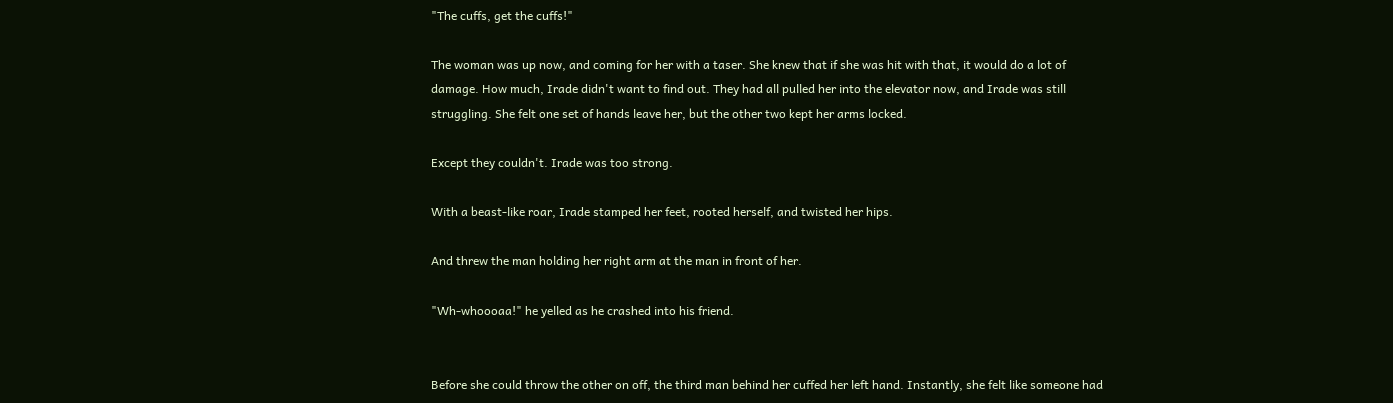"The cuffs, get the cuffs!"

The woman was up now, and coming for her with a taser. She knew that if she was hit with that, it would do a lot of damage. How much, Irade didn't want to find out. They had all pulled her into the elevator now, and Irade was still struggling. She felt one set of hands leave her, but the other two kept her arms locked.

Except they couldn't. Irade was too strong.

With a beast-like roar, Irade stamped her feet, rooted herself, and twisted her hips.

And threw the man holding her right arm at the man in front of her.

"Wh-whoooaa!" he yelled as he crashed into his friend.


Before she could throw the other on off, the third man behind her cuffed her left hand. Instantly, she felt like someone had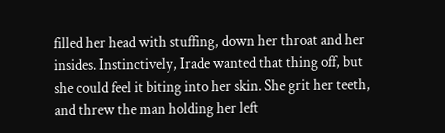filled her head with stuffing, down her throat and her insides. Instinctively, Irade wanted that thing off, but she could feel it biting into her skin. She grit her teeth, and threw the man holding her left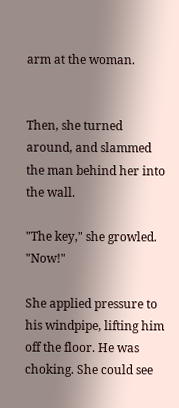arm at the woman.


Then, she turned around, and slammed the man behind her into the wall.

"The key," she growled. "Now!"

She applied pressure to his windpipe, lifting him off the floor. He was choking. She could see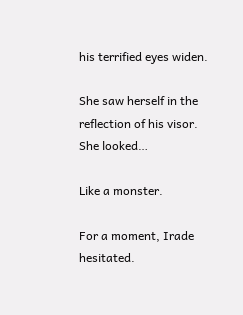his terrified eyes widen.

She saw herself in the reflection of his visor. She looked…

Like a monster.

For a moment, Irade hesitated.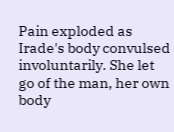Pain exploded as Irade's body convulsed involuntarily. She let go of the man, her own body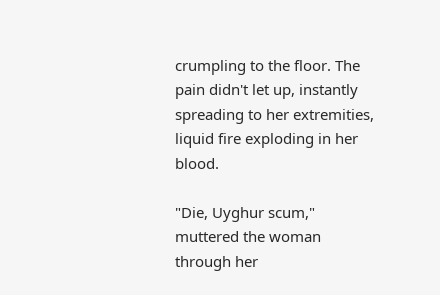crumpling to the floor. The pain didn't let up, instantly spreading to her extremities, liquid fire exploding in her blood.

"Die, Uyghur scum," muttered the woman through her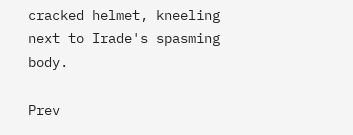cracked helmet, kneeling next to Irade's spasming body.

Prev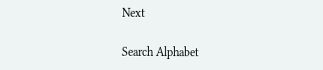Next

Search Alphabet